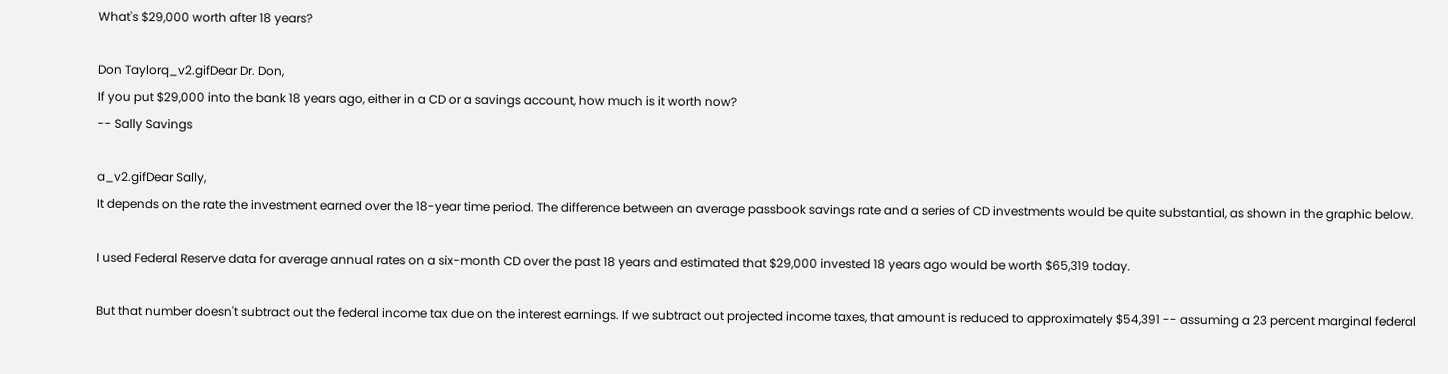What's $29,000 worth after 18 years?

Don Taylorq_v2.gifDear Dr. Don,
If you put $29,000 into the bank 18 years ago, either in a CD or a savings account, how much is it worth now?
-- Sally Savings

a_v2.gifDear Sally,
It depends on the rate the investment earned over the 18-year time period. The difference between an average passbook savings rate and a series of CD investments would be quite substantial, as shown in the graphic below.

I used Federal Reserve data for average annual rates on a six-month CD over the past 18 years and estimated that $29,000 invested 18 years ago would be worth $65,319 today.

But that number doesn't subtract out the federal income tax due on the interest earnings. If we subtract out projected income taxes, that amount is reduced to approximately $54,391 -- assuming a 23 percent marginal federal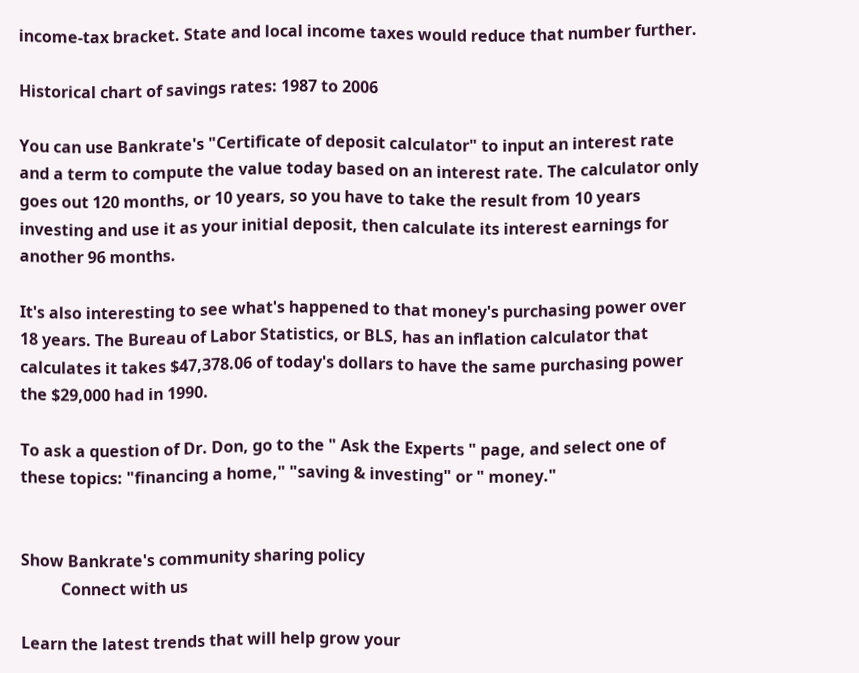income-tax bracket. State and local income taxes would reduce that number further.

Historical chart of savings rates: 1987 to 2006

You can use Bankrate's "Certificate of deposit calculator" to input an interest rate and a term to compute the value today based on an interest rate. The calculator only goes out 120 months, or 10 years, so you have to take the result from 10 years investing and use it as your initial deposit, then calculate its interest earnings for another 96 months.

It's also interesting to see what's happened to that money's purchasing power over 18 years. The Bureau of Labor Statistics, or BLS, has an inflation calculator that calculates it takes $47,378.06 of today's dollars to have the same purchasing power the $29,000 had in 1990.

To ask a question of Dr. Don, go to the " Ask the Experts " page, and select one of these topics: "financing a home," "saving & investing" or " money."


Show Bankrate's community sharing policy
          Connect with us

Learn the latest trends that will help grow your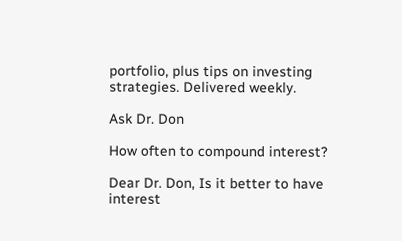portfolio, plus tips on investing strategies. Delivered weekly.

Ask Dr. Don

How often to compound interest?

Dear Dr. Don, Is it better to have interest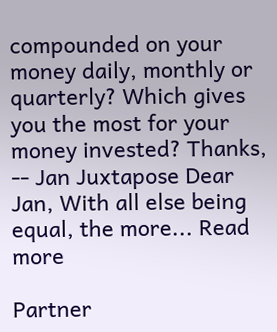compounded on your money daily, monthly or quarterly? Which gives you the most for your money invested? Thanks, -- Jan Juxtapose Dear Jan, With all else being equal, the more... Read more

Partner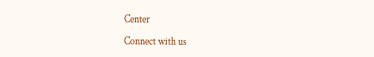Center

Connect with us